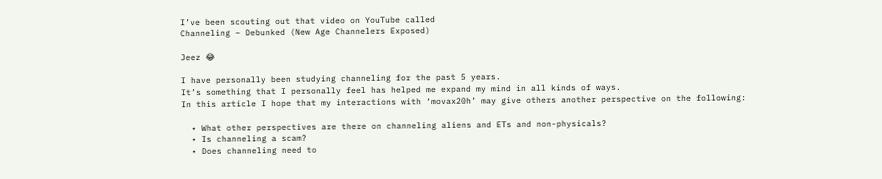I’ve been scouting out that video on YouTube called
Channeling – Debunked (New Age Channelers Exposed)

Jeez 😂

I have personally been studying channeling for the past 5 years.
It’s something that I personally feel has helped me expand my mind in all kinds of ways.
In this article I hope that my interactions with ‘movax20h’ may give others another perspective on the following:

  • What other perspectives are there on channeling aliens and ETs and non-physicals?
  • Is channeling a scam?
  • Does channeling need to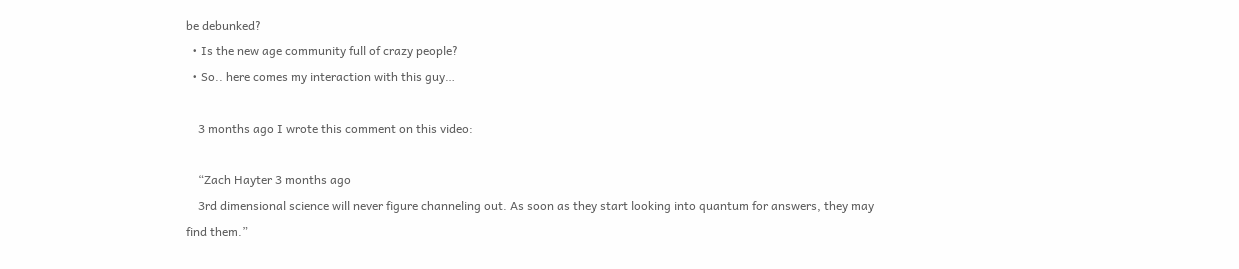be debunked?
  • Is the new age community full of crazy people?
  • So.. here comes my interaction with this guy…

    3 months ago I wrote this comment on this video:

    “Zach Hayter 3 months ago
    3rd dimensional science will never figure channeling out. As soon as they start looking into quantum for answers, they may find them.”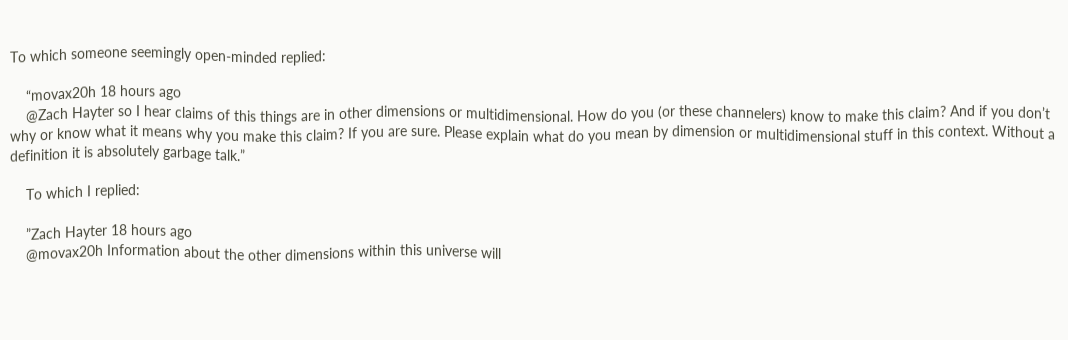To which someone seemingly open-minded replied:

    “movax20h 18 hours ago
    @Zach Hayter so I hear claims of this things are in other dimensions or multidimensional. How do you (or these channelers) know to make this claim? And if you don’t why or know what it means why you make this claim? If you are sure. Please explain what do you mean by dimension or multidimensional stuff in this context. Without a definition it is absolutely garbage talk.”

    To which I replied:

    ”Zach Hayter 18 hours ago
    @movax20h Information about the other dimensions within this universe will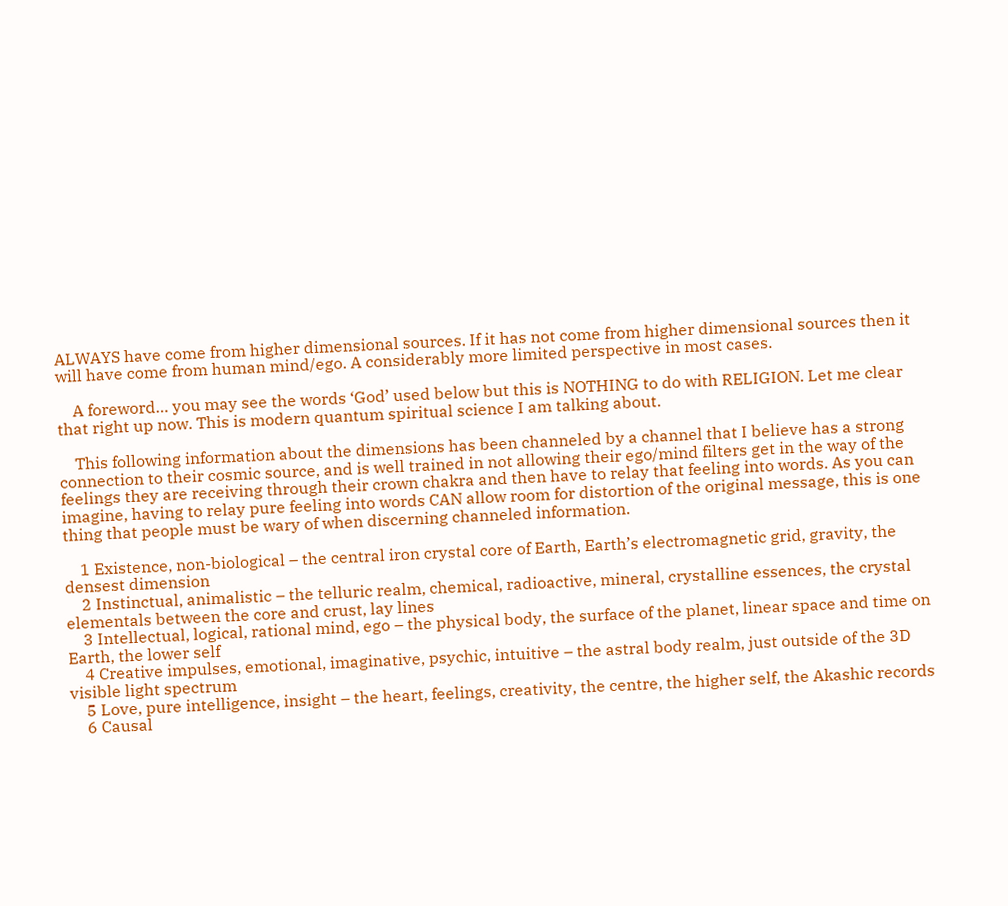ALWAYS have come from higher dimensional sources. If it has not come from higher dimensional sources then it will have come from human mind/ego. A considerably more limited perspective in most cases.

    A foreword… you may see the words ‘God’ used below but this is NOTHING to do with RELIGION. Let me clear that right up now. This is modern quantum spiritual science I am talking about.

    This following information about the dimensions has been channeled by a channel that I believe has a strong connection to their cosmic source, and is well trained in not allowing their ego/mind filters get in the way of the feelings they are receiving through their crown chakra and then have to relay that feeling into words. As you can imagine, having to relay pure feeling into words CAN allow room for distortion of the original message, this is one thing that people must be wary of when discerning channeled information.

    1 Existence, non-biological – the central iron crystal core of Earth, Earth’s electromagnetic grid, gravity, the densest dimension
    2 Instinctual, animalistic – the telluric realm, chemical, radioactive, mineral, crystalline essences, the crystal elementals between the core and crust, lay lines
    3 Intellectual, logical, rational mind, ego – the physical body, the surface of the planet, linear space and time on Earth, the lower self
    4 Creative impulses, emotional, imaginative, psychic, intuitive – the astral body realm, just outside of the 3D visible light spectrum
    5 Love, pure intelligence, insight – the heart, feelings, creativity, the centre, the higher self, the Akashic records
    6 Causal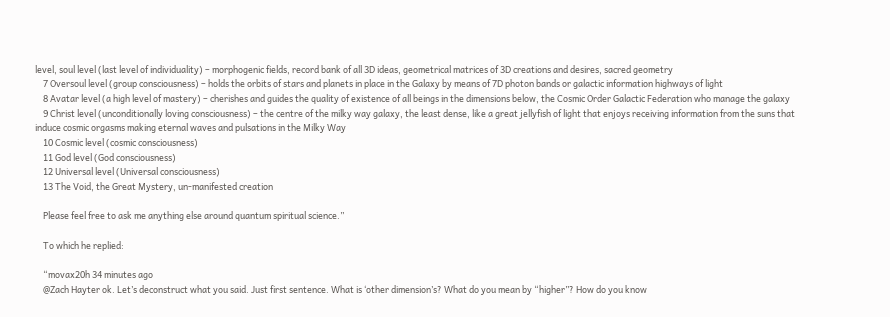level, soul level (last level of individuality) – morphogenic fields, record bank of all 3D ideas, geometrical matrices of 3D creations and desires, sacred geometry
    7 Oversoul level (group consciousness) – holds the orbits of stars and planets in place in the Galaxy by means of 7D photon bands or galactic information highways of light
    8 Avatar level (a high level of mastery) – cherishes and guides the quality of existence of all beings in the dimensions below, the Cosmic Order Galactic Federation who manage the galaxy
    9 Christ level (unconditionally loving consciousness) – the centre of the milky way galaxy, the least dense, like a great jellyfish of light that enjoys receiving information from the suns that induce cosmic orgasms making eternal waves and pulsations in the Milky Way
    10 Cosmic level (cosmic consciousness)
    11 God level (God consciousness)
    12 Universal level (Universal consciousness)
    13 The Void, the Great Mystery, un-manifested creation

    Please feel free to ask me anything else around quantum spiritual science.”

    To which he replied:

    “movax20h 34 minutes ago
    @Zach Hayter ok. Let’s deconstruct what you said. Just first sentence. What is ‘other dimension’s? What do you mean by “higher”? How do you know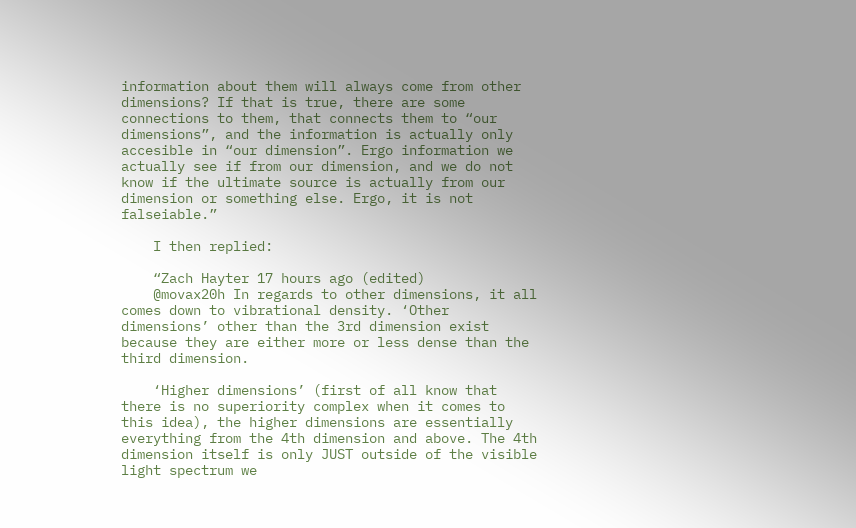information about them will always come from other dimensions? If that is true, there are some connections to them, that connects them to “our dimensions”, and the information is actually only accesible in “our dimension”. Ergo information we actually see if from our dimension, and we do not know if the ultimate source is actually from our dimension or something else. Ergo, it is not falseiable.”

    I then replied:

    “Zach Hayter 17 hours ago (edited)
    @movax20h In regards to other dimensions, it all comes down to vibrational density. ‘Other dimensions’ other than the 3rd dimension exist because they are either more or less dense than the third dimension.

    ‘Higher dimensions’ (first of all know that there is no superiority complex when it comes to this idea), the higher dimensions are essentially everything from the 4th dimension and above. The 4th dimension itself is only JUST outside of the visible light spectrum we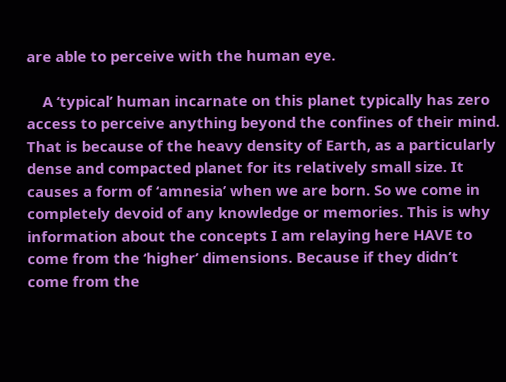are able to perceive with the human eye.

    A ‘typical’ human incarnate on this planet typically has zero access to perceive anything beyond the confines of their mind. That is because of the heavy density of Earth, as a particularly dense and compacted planet for its relatively small size. It causes a form of ‘amnesia’ when we are born. So we come in completely devoid of any knowledge or memories. This is why information about the concepts I am relaying here HAVE to come from the ‘higher’ dimensions. Because if they didn’t come from the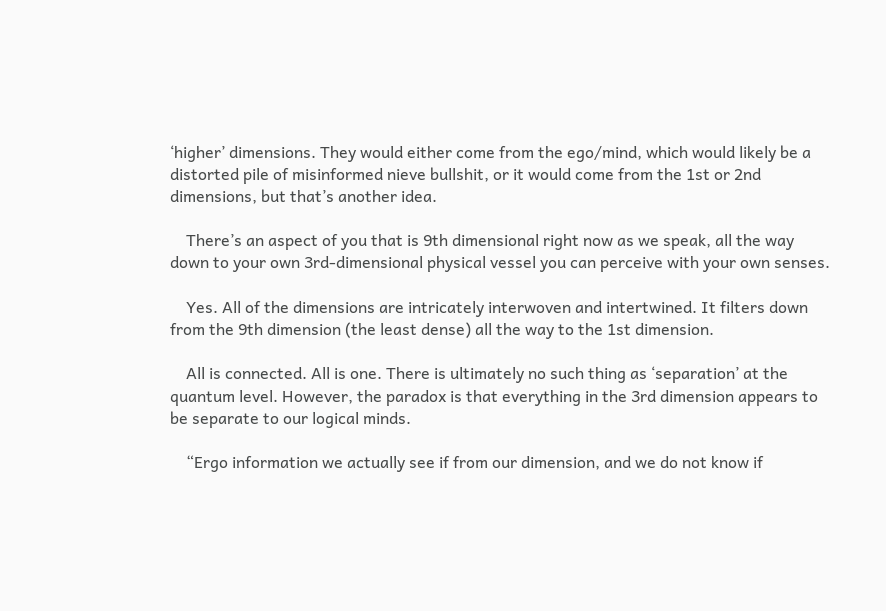‘higher’ dimensions. They would either come from the ego/mind, which would likely be a distorted pile of misinformed nieve bullshit, or it would come from the 1st or 2nd dimensions, but that’s another idea.

    There’s an aspect of you that is 9th dimensional right now as we speak, all the way down to your own 3rd-dimensional physical vessel you can perceive with your own senses.

    Yes. All of the dimensions are intricately interwoven and intertwined. It filters down from the 9th dimension (the least dense) all the way to the 1st dimension.

    All is connected. All is one. There is ultimately no such thing as ‘separation’ at the quantum level. However, the paradox is that everything in the 3rd dimension appears to be separate to our logical minds.

    “Ergo information we actually see if from our dimension, and we do not know if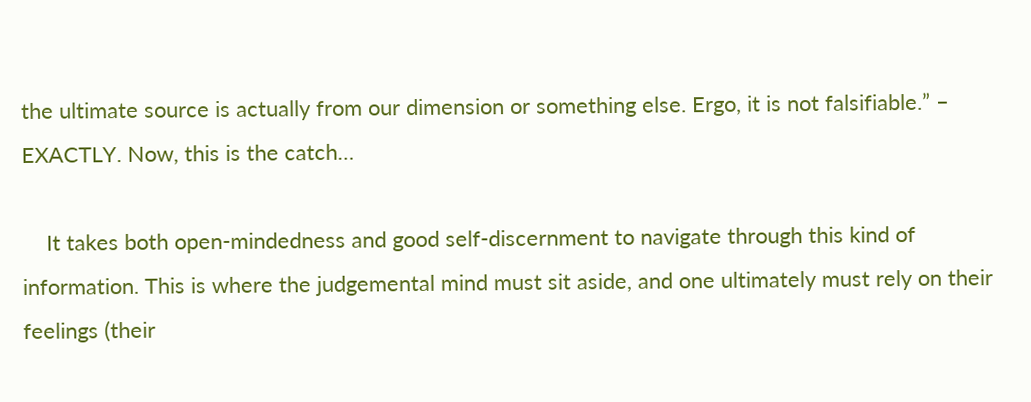the ultimate source is actually from our dimension or something else. Ergo, it is not falsifiable.” – EXACTLY. Now, this is the catch…

    It takes both open-mindedness and good self-discernment to navigate through this kind of information. This is where the judgemental mind must sit aside, and one ultimately must rely on their feelings (their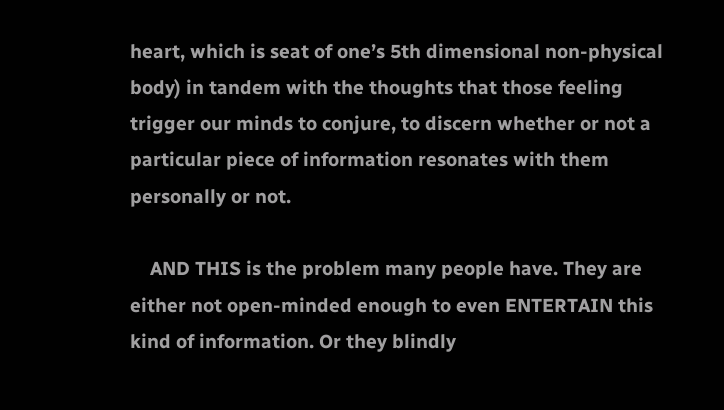heart, which is seat of one’s 5th dimensional non-physical body) in tandem with the thoughts that those feeling trigger our minds to conjure, to discern whether or not a particular piece of information resonates with them personally or not.

    AND THIS is the problem many people have. They are either not open-minded enough to even ENTERTAIN this kind of information. Or they blindly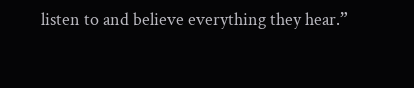listen to and believe everything they hear.”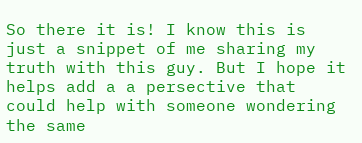So there it is! I know this is just a snippet of me sharing my truth with this guy. But I hope it helps add a a persective that could help with someone wondering the same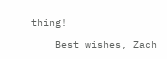thing!

    Best wishes, Zach